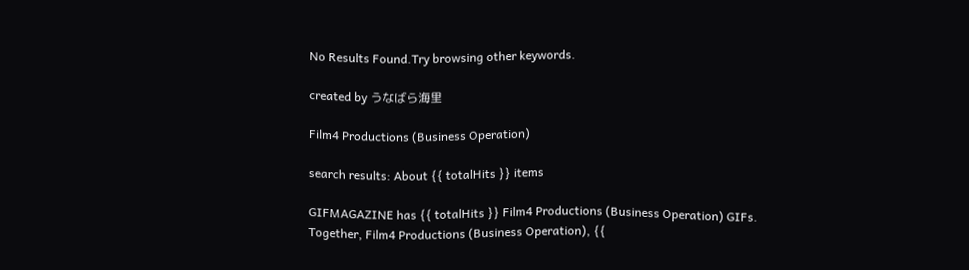No Results Found.Try browsing other keywords.

created by うなばら海里

Film4 Productions (Business Operation)

search results: About {{ totalHits }} items

GIFMAGAZINE has {{ totalHits }} Film4 Productions (Business Operation) GIFs. Together, Film4 Productions (Business Operation), {{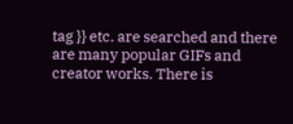tag }} etc. are searched and there are many popular GIFs and creator works. There is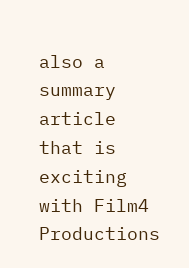also a summary article that is exciting with Film4 Productions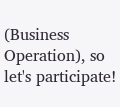(Business Operation), so let's participate!